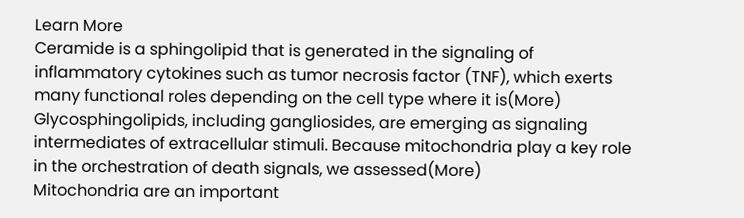Learn More
Ceramide is a sphingolipid that is generated in the signaling of inflammatory cytokines such as tumor necrosis factor (TNF), which exerts many functional roles depending on the cell type where it is(More)
Glycosphingolipids, including gangliosides, are emerging as signaling intermediates of extracellular stimuli. Because mitochondria play a key role in the orchestration of death signals, we assessed(More)
Mitochondria are an important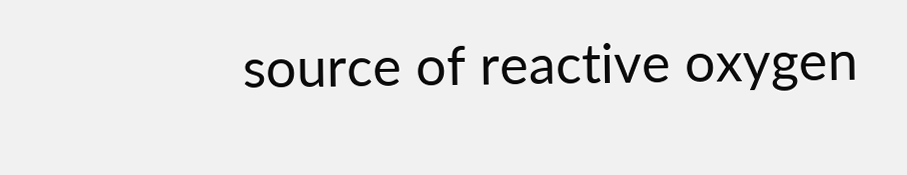source of reactive oxygen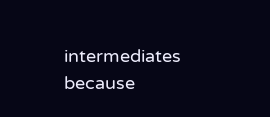intermediates because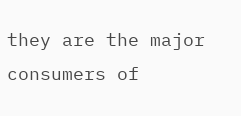they are the major consumers of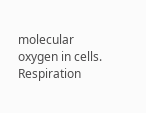molecular oxygen in cells. Respiration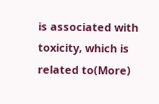is associated with toxicity, which is related to(More)